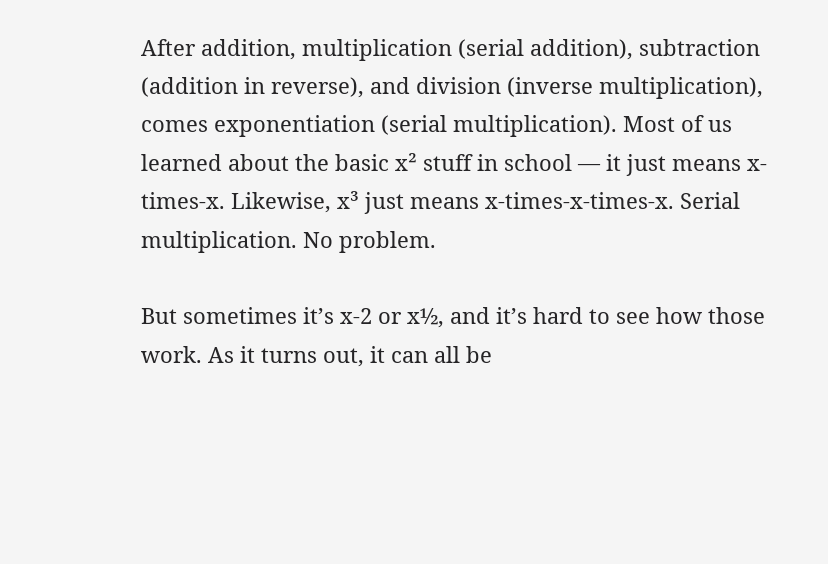After addition, multiplication (serial addition), subtraction (addition in reverse), and division (inverse multiplication), comes exponentiation (serial multiplication). Most of us learned about the basic x² stuff in school — it just means x-times-x. Likewise, x³ just means x-times-x-times-x. Serial multiplication. No problem.

But sometimes it’s x-2 or x½, and it’s hard to see how those work. As it turns out, it can all be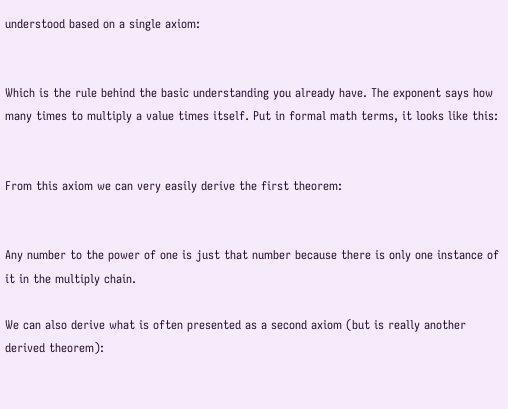understood based on a single axiom:


Which is the rule behind the basic understanding you already have. The exponent says how many times to multiply a value times itself. Put in formal math terms, it looks like this:


From this axiom we can very easily derive the first theorem:


Any number to the power of one is just that number because there is only one instance of it in the multiply chain.

We can also derive what is often presented as a second axiom (but is really another derived theorem):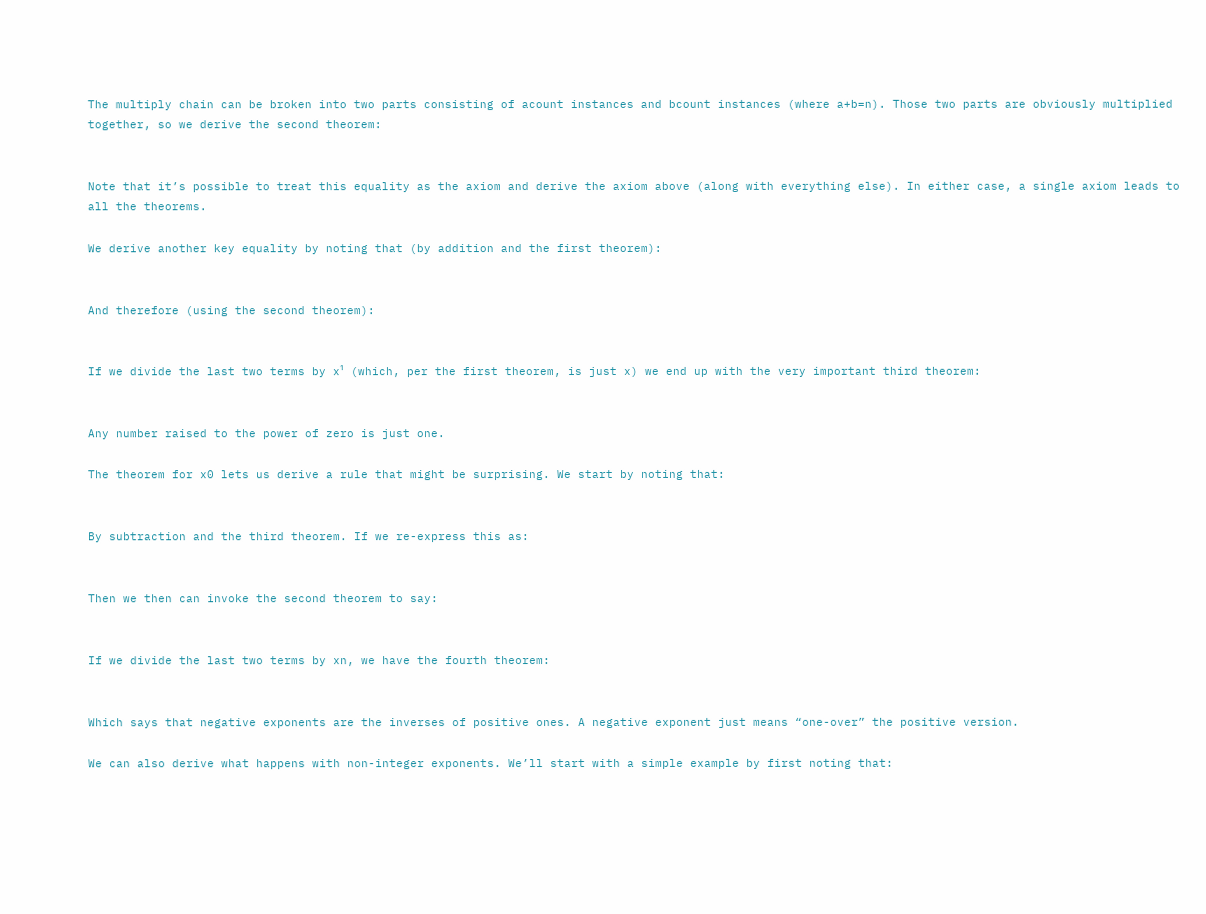The multiply chain can be broken into two parts consisting of acount instances and bcount instances (where a+b=n). Those two parts are obviously multiplied together, so we derive the second theorem:


Note that it’s possible to treat this equality as the axiom and derive the axiom above (along with everything else). In either case, a single axiom leads to all the theorems.

We derive another key equality by noting that (by addition and the first theorem):


And therefore (using the second theorem):


If we divide the last two terms by x¹ (which, per the first theorem, is just x) we end up with the very important third theorem:


Any number raised to the power of zero is just one.

The theorem for x0 lets us derive a rule that might be surprising. We start by noting that:


By subtraction and the third theorem. If we re-express this as:


Then we then can invoke the second theorem to say:


If we divide the last two terms by xn, we have the fourth theorem:


Which says that negative exponents are the inverses of positive ones. A negative exponent just means “one-over” the positive version.

We can also derive what happens with non-integer exponents. We’ll start with a simple example by first noting that: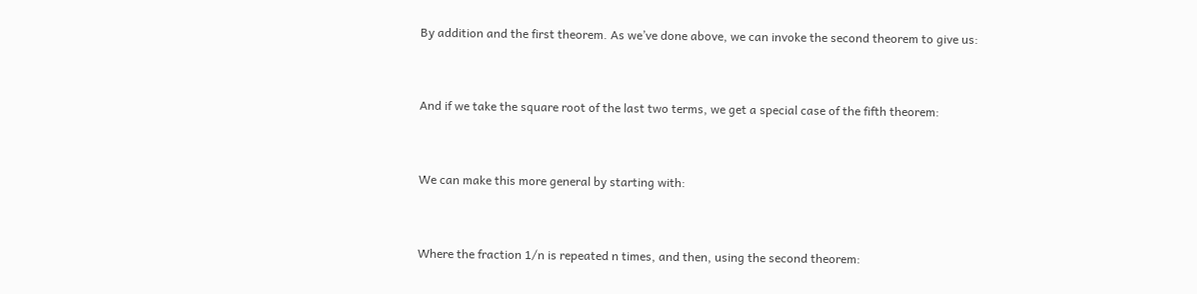By addition and the first theorem. As we’ve done above, we can invoke the second theorem to give us:


And if we take the square root of the last two terms, we get a special case of the fifth theorem:


We can make this more general by starting with:


Where the fraction 1/n is repeated n times, and then, using the second theorem: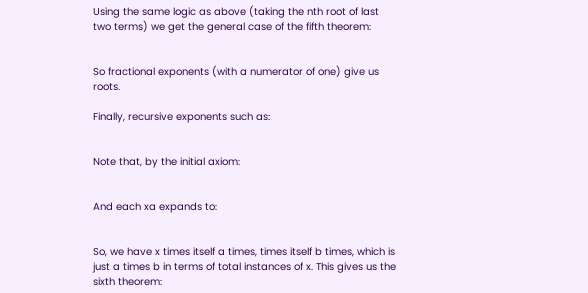Using the same logic as above (taking the nth root of last two terms) we get the general case of the fifth theorem:


So fractional exponents (with a numerator of one) give us roots.

Finally, recursive exponents such as:


Note that, by the initial axiom:


And each xa expands to:


So, we have x times itself a times, times itself b times, which is just a times b in terms of total instances of x. This gives us the sixth theorem: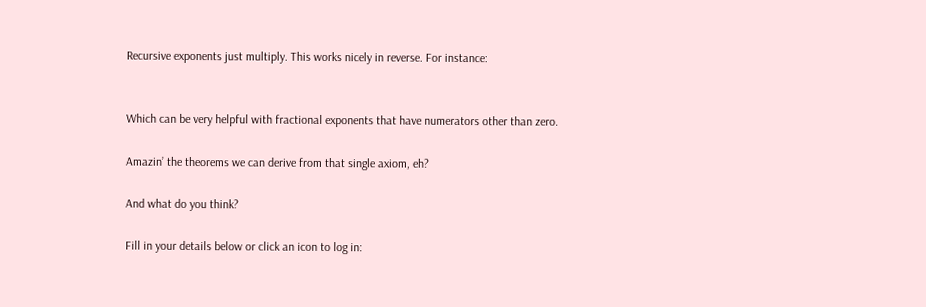Recursive exponents just multiply. This works nicely in reverse. For instance:


Which can be very helpful with fractional exponents that have numerators other than zero.

Amazin’ the theorems we can derive from that single axiom, eh?

And what do you think?

Fill in your details below or click an icon to log in: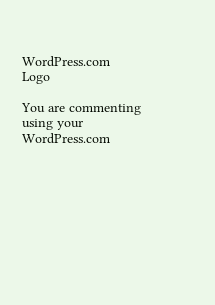WordPress.com Logo

You are commenting using your WordPress.com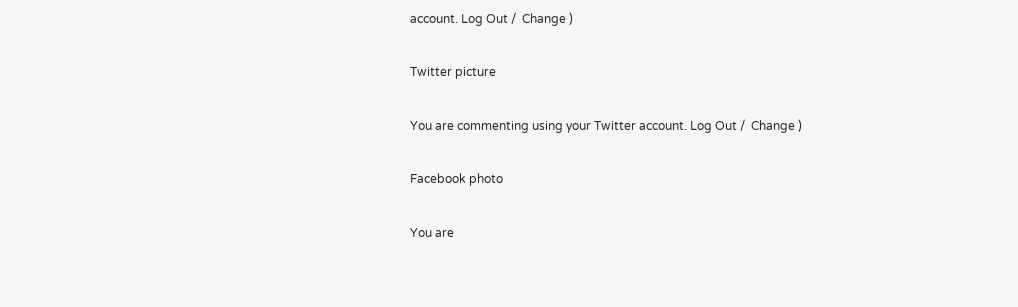account. Log Out /  Change )

Twitter picture

You are commenting using your Twitter account. Log Out /  Change )

Facebook photo

You are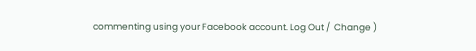commenting using your Facebook account. Log Out /  Change )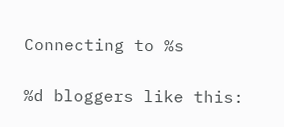Connecting to %s

%d bloggers like this: